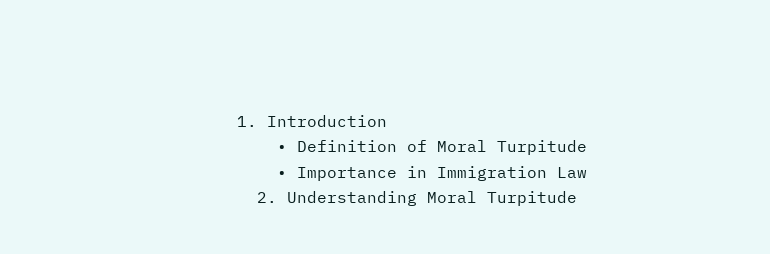1. Introduction
    • Definition of Moral Turpitude
    • Importance in Immigration Law
  2. Understanding Moral Turpitude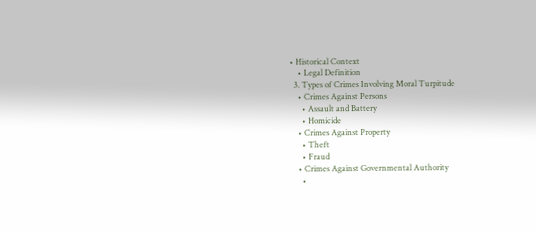• Historical Context
    • Legal Definition
  3. Types of Crimes Involving Moral Turpitude
    • Crimes Against Persons
      • Assault and Battery
      • Homicide
    • Crimes Against Property
      • Theft
      • Fraud
    • Crimes Against Governmental Authority
      •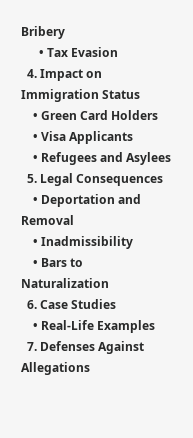Bribery
      • Tax Evasion
  4. Impact on Immigration Status
    • Green Card Holders
    • Visa Applicants
    • Refugees and Asylees
  5. Legal Consequences
    • Deportation and Removal
    • Inadmissibility
    • Bars to Naturalization
  6. Case Studies
    • Real-Life Examples
  7. Defenses Against Allegations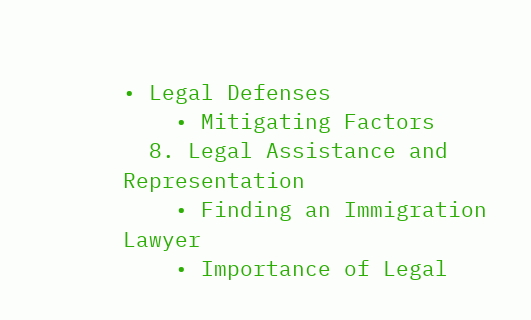• Legal Defenses
    • Mitigating Factors
  8. Legal Assistance and Representation
    • Finding an Immigration Lawyer
    • Importance of Legal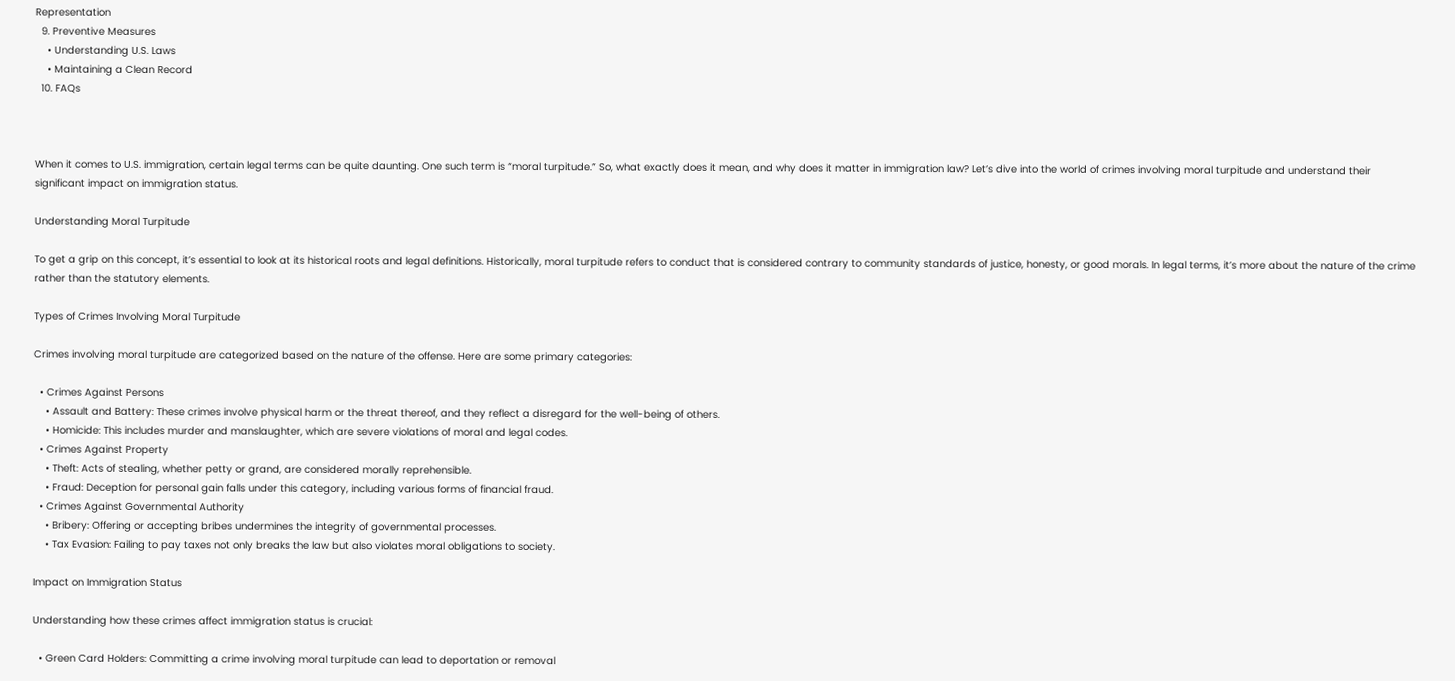Representation
  9. Preventive Measures
    • Understanding U.S. Laws
    • Maintaining a Clean Record
  10. FAQs



When it comes to U.S. immigration, certain legal terms can be quite daunting. One such term is “moral turpitude.” So, what exactly does it mean, and why does it matter in immigration law? Let’s dive into the world of crimes involving moral turpitude and understand their significant impact on immigration status.

Understanding Moral Turpitude

To get a grip on this concept, it’s essential to look at its historical roots and legal definitions. Historically, moral turpitude refers to conduct that is considered contrary to community standards of justice, honesty, or good morals. In legal terms, it’s more about the nature of the crime rather than the statutory elements.

Types of Crimes Involving Moral Turpitude

Crimes involving moral turpitude are categorized based on the nature of the offense. Here are some primary categories:

  • Crimes Against Persons
    • Assault and Battery: These crimes involve physical harm or the threat thereof, and they reflect a disregard for the well-being of others.
    • Homicide: This includes murder and manslaughter, which are severe violations of moral and legal codes.
  • Crimes Against Property
    • Theft: Acts of stealing, whether petty or grand, are considered morally reprehensible.
    • Fraud: Deception for personal gain falls under this category, including various forms of financial fraud.
  • Crimes Against Governmental Authority
    • Bribery: Offering or accepting bribes undermines the integrity of governmental processes.
    • Tax Evasion: Failing to pay taxes not only breaks the law but also violates moral obligations to society.

Impact on Immigration Status

Understanding how these crimes affect immigration status is crucial:

  • Green Card Holders: Committing a crime involving moral turpitude can lead to deportation or removal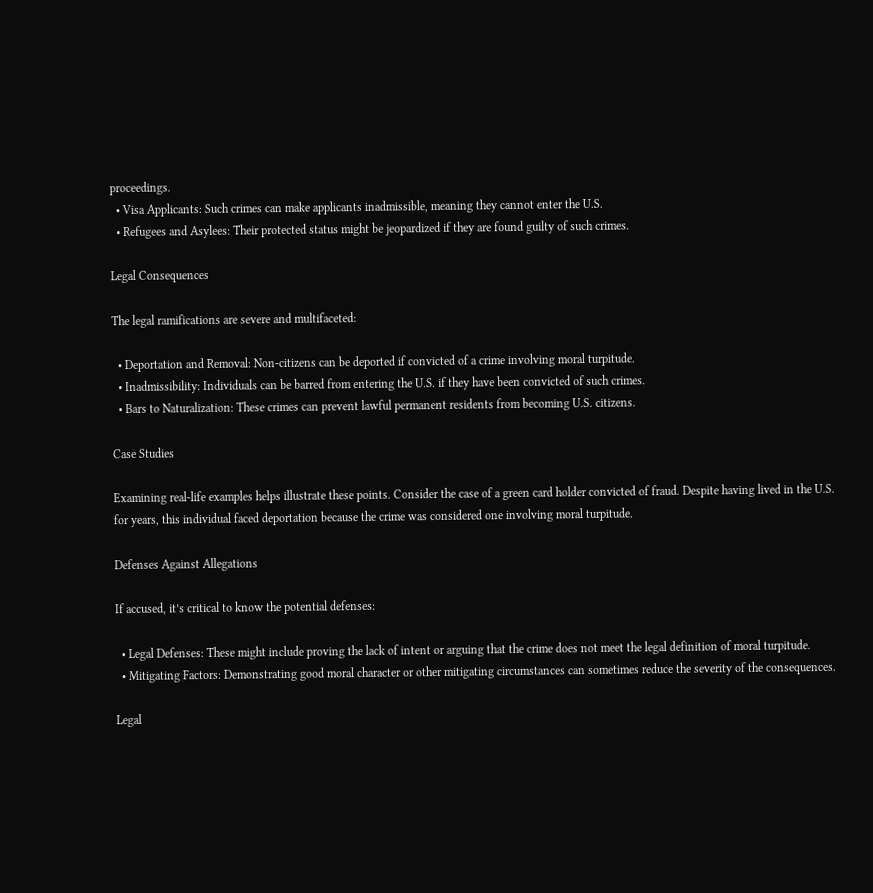proceedings.
  • Visa Applicants: Such crimes can make applicants inadmissible, meaning they cannot enter the U.S.
  • Refugees and Asylees: Their protected status might be jeopardized if they are found guilty of such crimes.

Legal Consequences

The legal ramifications are severe and multifaceted:

  • Deportation and Removal: Non-citizens can be deported if convicted of a crime involving moral turpitude.
  • Inadmissibility: Individuals can be barred from entering the U.S. if they have been convicted of such crimes.
  • Bars to Naturalization: These crimes can prevent lawful permanent residents from becoming U.S. citizens.

Case Studies

Examining real-life examples helps illustrate these points. Consider the case of a green card holder convicted of fraud. Despite having lived in the U.S. for years, this individual faced deportation because the crime was considered one involving moral turpitude.

Defenses Against Allegations

If accused, it’s critical to know the potential defenses:

  • Legal Defenses: These might include proving the lack of intent or arguing that the crime does not meet the legal definition of moral turpitude.
  • Mitigating Factors: Demonstrating good moral character or other mitigating circumstances can sometimes reduce the severity of the consequences.

Legal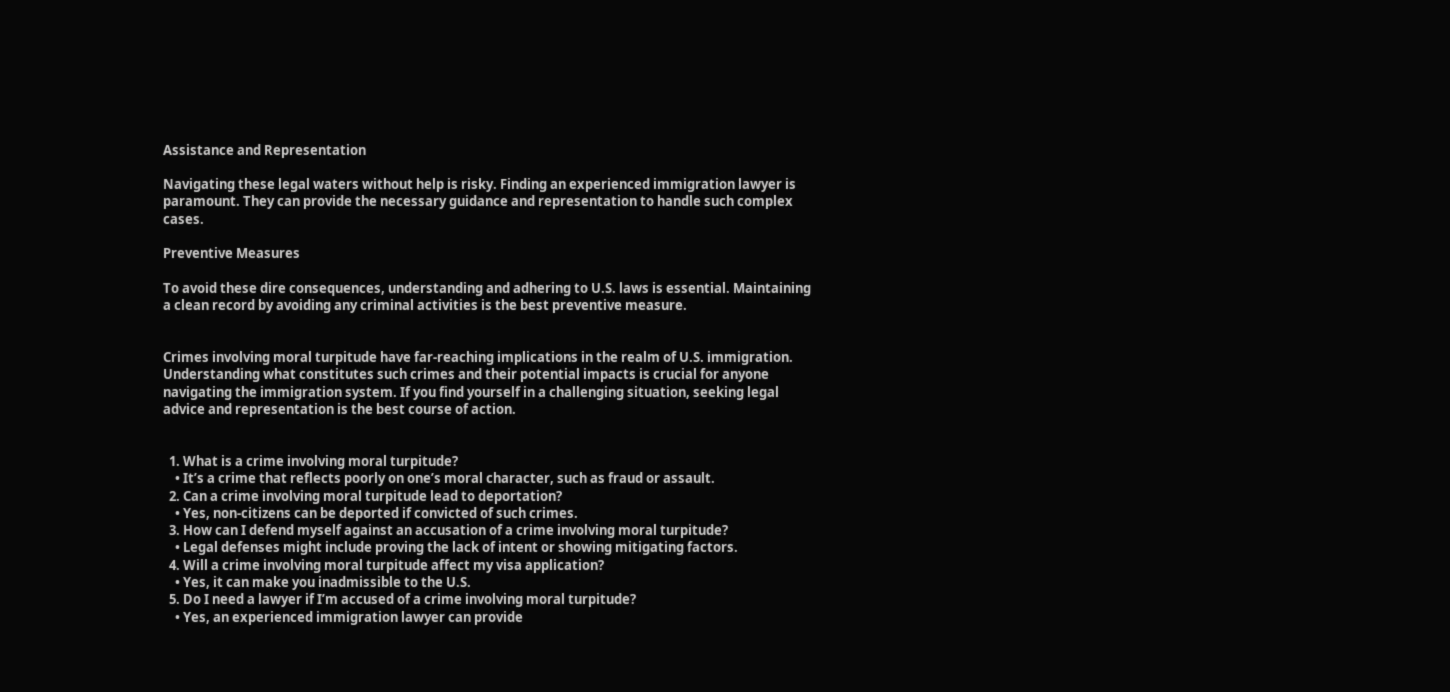Assistance and Representation

Navigating these legal waters without help is risky. Finding an experienced immigration lawyer is paramount. They can provide the necessary guidance and representation to handle such complex cases.

Preventive Measures

To avoid these dire consequences, understanding and adhering to U.S. laws is essential. Maintaining a clean record by avoiding any criminal activities is the best preventive measure.


Crimes involving moral turpitude have far-reaching implications in the realm of U.S. immigration. Understanding what constitutes such crimes and their potential impacts is crucial for anyone navigating the immigration system. If you find yourself in a challenging situation, seeking legal advice and representation is the best course of action.


  1. What is a crime involving moral turpitude?
    • It’s a crime that reflects poorly on one’s moral character, such as fraud or assault.
  2. Can a crime involving moral turpitude lead to deportation?
    • Yes, non-citizens can be deported if convicted of such crimes.
  3. How can I defend myself against an accusation of a crime involving moral turpitude?
    • Legal defenses might include proving the lack of intent or showing mitigating factors.
  4. Will a crime involving moral turpitude affect my visa application?
    • Yes, it can make you inadmissible to the U.S.
  5. Do I need a lawyer if I’m accused of a crime involving moral turpitude?
    • Yes, an experienced immigration lawyer can provide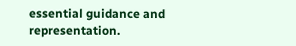essential guidance and representation.